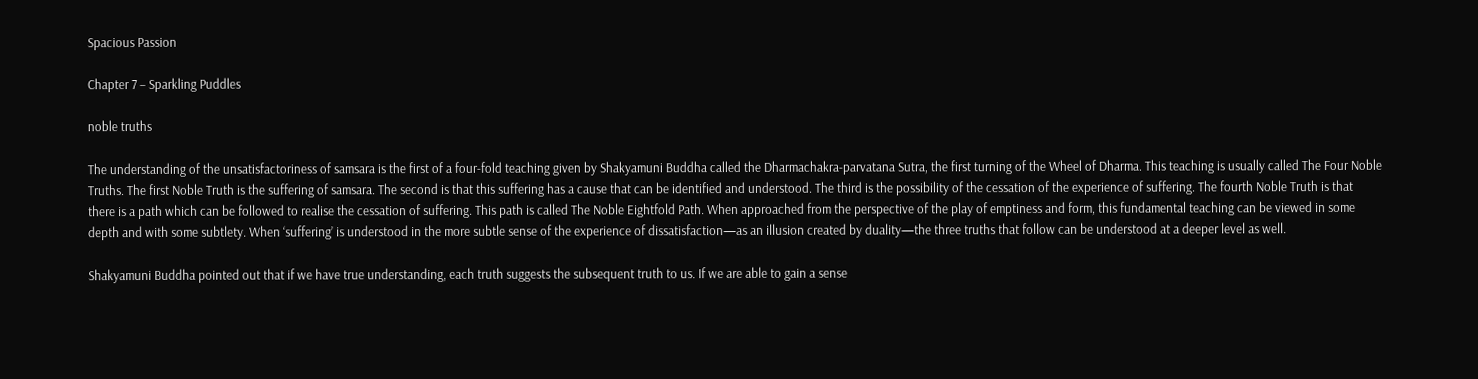Spacious Passion

Chapter 7 – Sparkling Puddles

noble truths

The understanding of the unsatisfactoriness of samsara is the first of a four-fold teaching given by Shakyamuni Buddha called the Dharmachakra-parvatana Sutra, the first turning of the Wheel of Dharma. This teaching is usually called The Four Noble Truths. The first Noble Truth is the suffering of samsara. The second is that this suffering has a cause that can be identified and understood. The third is the possibility of the cessation of the experience of suffering. The fourth Noble Truth is that there is a path which can be followed to realise the cessation of suffering. This path is called The Noble Eightfold Path. When approached from the perspective of the play of emptiness and form, this fundamental teaching can be viewed in some depth and with some subtlety. When ‘suffering’ is understood in the more subtle sense of the experience of dissatisfaction—as an illusion created by duality—the three truths that follow can be understood at a deeper level as well.

Shakyamuni Buddha pointed out that if we have true understanding, each truth suggests the subsequent truth to us. If we are able to gain a sense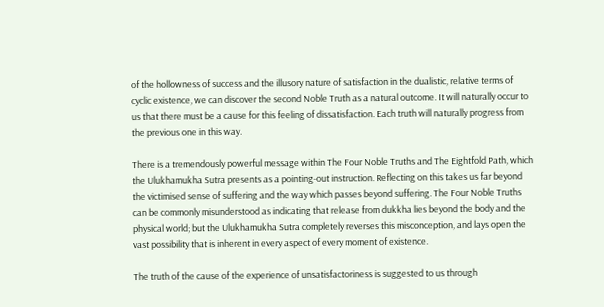of the hollowness of success and the illusory nature of satisfaction in the dualistic, relative terms of cyclic existence, we can discover the second Noble Truth as a natural outcome. It will naturally occur to us that there must be a cause for this feeling of dissatisfaction. Each truth will naturally progress from the previous one in this way.

There is a tremendously powerful message within The Four Noble Truths and The Eightfold Path, which the Ulukhamukha Sutra presents as a pointing-out instruction. Reflecting on this takes us far beyond the victimised sense of suffering and the way which passes beyond suffering. The Four Noble Truths can be commonly misunderstood as indicating that release from dukkha lies beyond the body and the physical world; but the Ulukhamukha Sutra completely reverses this misconception, and lays open the vast possibility that is inherent in every aspect of every moment of existence.

The truth of the cause of the experience of unsatisfactoriness is suggested to us through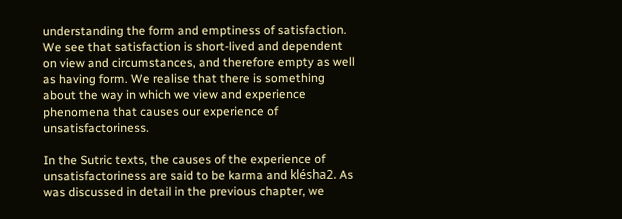understanding the form and emptiness of satisfaction. We see that satisfaction is short-lived and dependent on view and circumstances, and therefore empty as well as having form. We realise that there is something about the way in which we view and experience phenomena that causes our experience of unsatisfactoriness.

In the Sutric texts, the causes of the experience of unsatisfactoriness are said to be karma and klésha2. As was discussed in detail in the previous chapter, we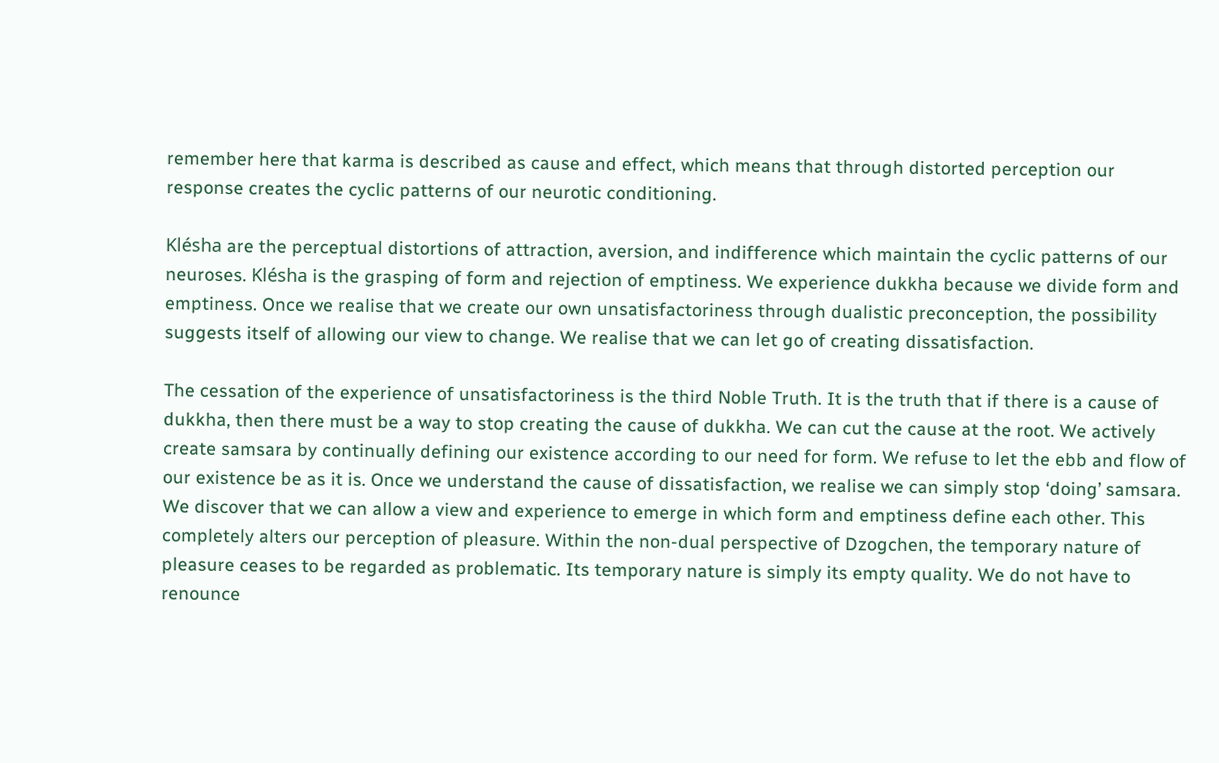remember here that karma is described as cause and effect, which means that through distorted perception our response creates the cyclic patterns of our neurotic conditioning.

Klésha are the perceptual distortions of attraction, aversion, and indifference which maintain the cyclic patterns of our neuroses. Klésha is the grasping of form and rejection of emptiness. We experience dukkha because we divide form and emptiness. Once we realise that we create our own unsatisfactoriness through dualistic preconception, the possibility suggests itself of allowing our view to change. We realise that we can let go of creating dissatisfaction.

The cessation of the experience of unsatisfactoriness is the third Noble Truth. It is the truth that if there is a cause of dukkha, then there must be a way to stop creating the cause of dukkha. We can cut the cause at the root. We actively create samsara by continually defining our existence according to our need for form. We refuse to let the ebb and flow of our existence be as it is. Once we understand the cause of dissatisfaction, we realise we can simply stop ‘doing’ samsara. We discover that we can allow a view and experience to emerge in which form and emptiness define each other. This completely alters our perception of pleasure. Within the non-dual perspective of Dzogchen, the temporary nature of pleasure ceases to be regarded as problematic. Its temporary nature is simply its empty quality. We do not have to renounce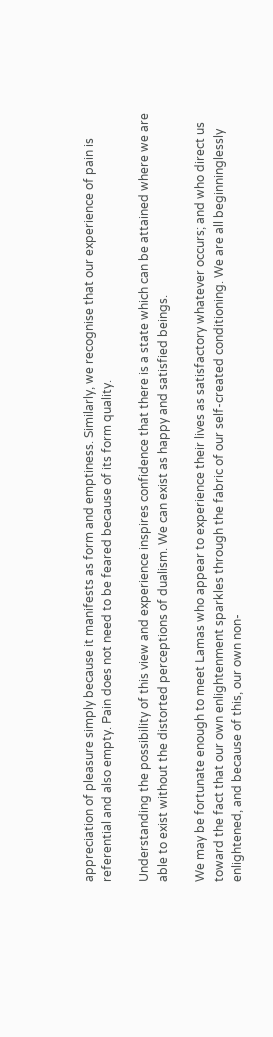appreciation of pleasure simply because it manifests as form and emptiness. Similarly, we recognise that our experience of pain is referential and also empty. Pain does not need to be feared because of its form quality.

Understanding the possibility of this view and experience inspires confidence that there is a state which can be attained where we are able to exist without the distorted perceptions of dualism. We can exist as happy and satisfied beings.

We may be fortunate enough to meet Lamas who appear to experience their lives as satisfactory whatever occurs; and who direct us toward the fact that our own enlightenment sparkles through the fabric of our self-created conditioning. We are all beginninglessly enlightened, and because of this, our own non-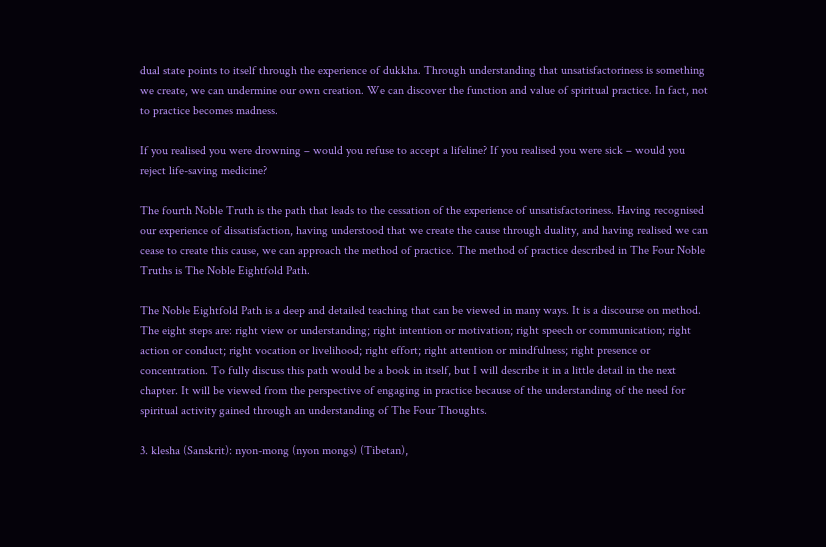dual state points to itself through the experience of dukkha. Through understanding that unsatisfactoriness is something we create, we can undermine our own creation. We can discover the function and value of spiritual practice. In fact, not to practice becomes madness.

If you realised you were drowning – would you refuse to accept a lifeline? If you realised you were sick – would you reject life-saving medicine?

The fourth Noble Truth is the path that leads to the cessation of the experience of unsatisfactoriness. Having recognised our experience of dissatisfaction, having understood that we create the cause through duality, and having realised we can cease to create this cause, we can approach the method of practice. The method of practice described in The Four Noble Truths is The Noble Eightfold Path.

The Noble Eightfold Path is a deep and detailed teaching that can be viewed in many ways. It is a discourse on method. The eight steps are: right view or understanding; right intention or motivation; right speech or communication; right action or conduct; right vocation or livelihood; right effort; right attention or mindfulness; right presence or concentration. To fully discuss this path would be a book in itself, but I will describe it in a little detail in the next chapter. It will be viewed from the perspective of engaging in practice because of the understanding of the need for spiritual activity gained through an understanding of The Four Thoughts.

3. klesha (Sanskrit): nyon-mong (nyon mongs) (Tibetan),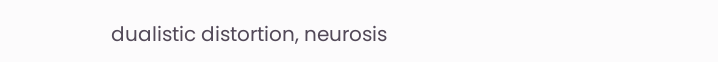dualistic distortion, neurosis